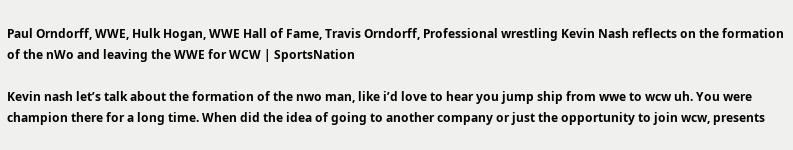Paul Orndorff, WWE, Hulk Hogan, WWE Hall of Fame, Travis Orndorff, Professional wrestling Kevin Nash reflects on the formation of the nWo and leaving the WWE for WCW | SportsNation

Kevin nash let’s talk about the formation of the nwo man, like i’d love to hear you jump ship from wwe to wcw uh. You were champion there for a long time. When did the idea of going to another company or just the opportunity to join wcw, presents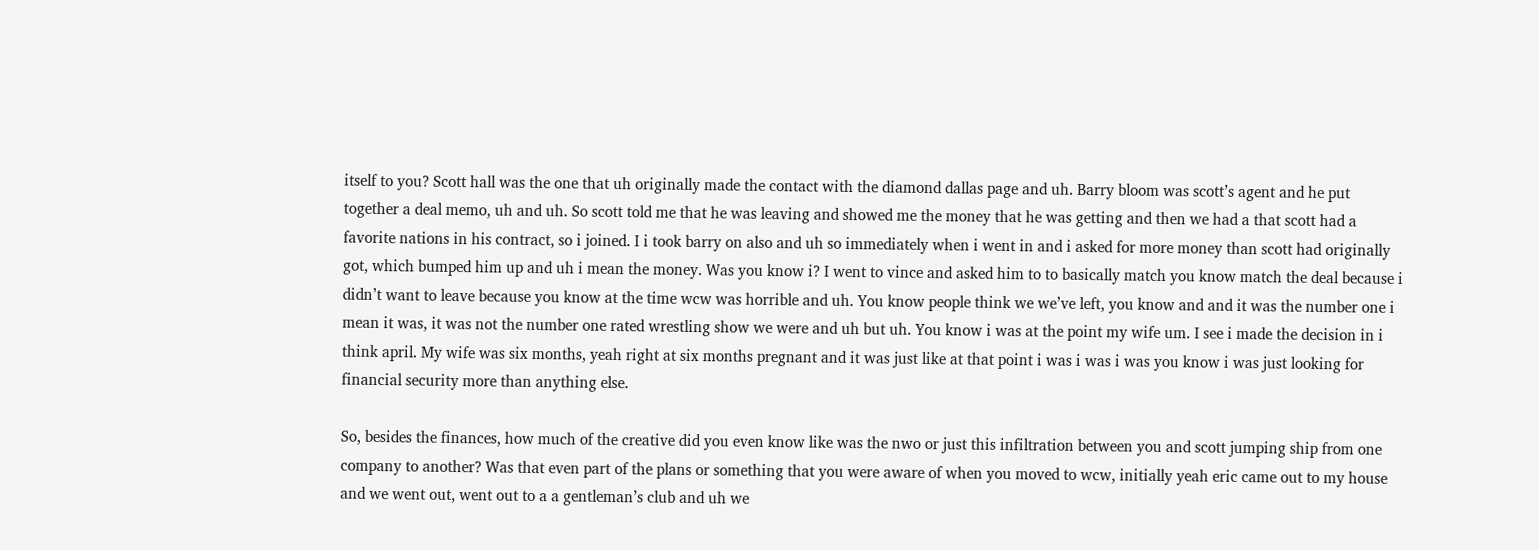itself to you? Scott hall was the one that uh originally made the contact with the diamond dallas page and uh. Barry bloom was scott’s agent and he put together a deal memo, uh and uh. So scott told me that he was leaving and showed me the money that he was getting and then we had a that scott had a favorite nations in his contract, so i joined. I i took barry on also and uh so immediately when i went in and i asked for more money than scott had originally got, which bumped him up and uh i mean the money. Was you know i? I went to vince and asked him to to basically match you know match the deal because i didn’t want to leave because you know at the time wcw was horrible and uh. You know people think we we’ve left, you know and and it was the number one i mean it was, it was not the number one rated wrestling show we were and uh but uh. You know i was at the point my wife um. I see i made the decision in i think april. My wife was six months, yeah right at six months pregnant and it was just like at that point i was i was i was you know i was just looking for financial security more than anything else.

So, besides the finances, how much of the creative did you even know like was the nwo or just this infiltration between you and scott jumping ship from one company to another? Was that even part of the plans or something that you were aware of when you moved to wcw, initially yeah eric came out to my house and we went out, went out to a a gentleman’s club and uh we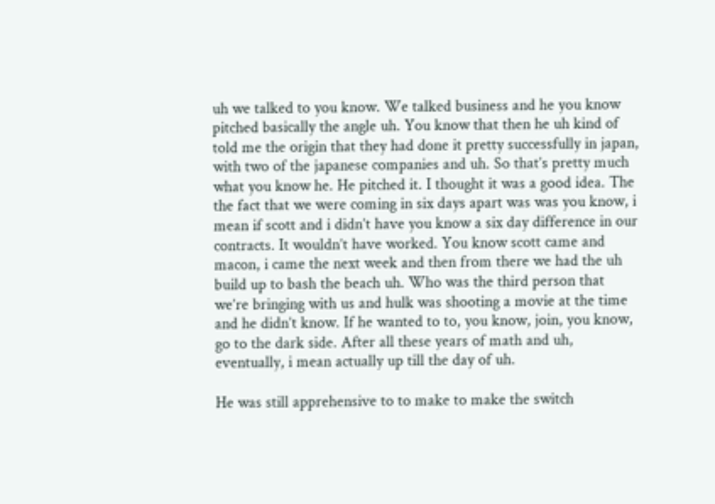uh we talked to you know. We talked business and he you know pitched basically the angle uh. You know that then he uh kind of told me the origin that they had done it pretty successfully in japan, with two of the japanese companies and uh. So that’s pretty much what you know he. He pitched it. I thought it was a good idea. The the fact that we were coming in six days apart was was you know, i mean if scott and i didn’t have you know a six day difference in our contracts. It wouldn’t have worked. You know scott came and macon, i came the next week and then from there we had the uh build up to bash the beach uh. Who was the third person that we’re bringing with us and hulk was shooting a movie at the time and he didn’t know. If he wanted to to, you know, join, you know, go to the dark side. After all these years of math and uh, eventually, i mean actually up till the day of uh.

He was still apprehensive to to make to make the switch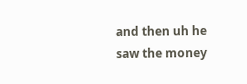and then uh he saw the money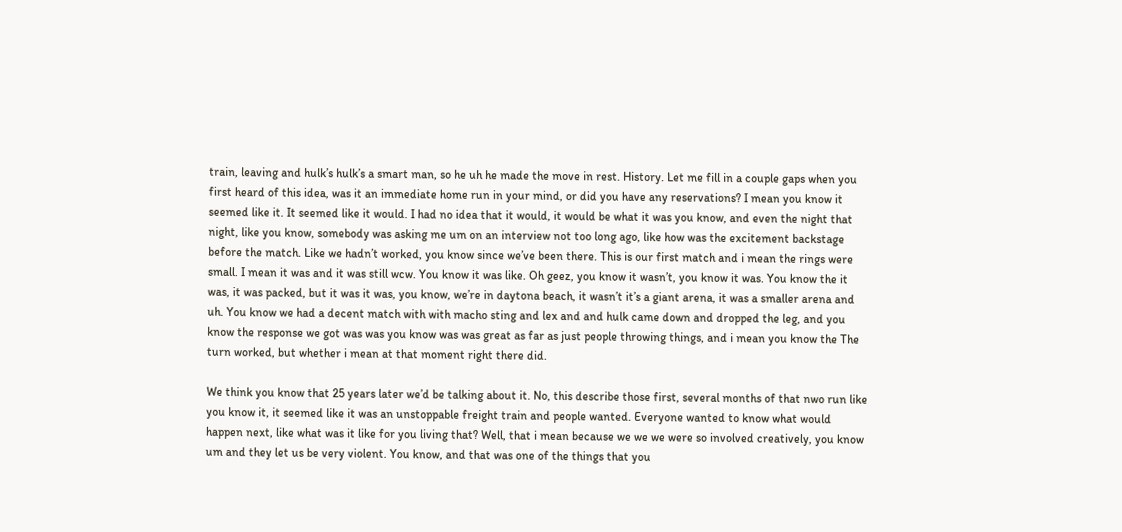train, leaving and hulk’s hulk’s a smart man, so he uh he made the move in rest. History. Let me fill in a couple gaps when you first heard of this idea, was it an immediate home run in your mind, or did you have any reservations? I mean you know it seemed like it. It seemed like it would. I had no idea that it would, it would be what it was you know, and even the night that night, like you know, somebody was asking me um on an interview not too long ago, like how was the excitement backstage before the match. Like we hadn’t worked, you know since we’ve been there. This is our first match and i mean the rings were small. I mean it was and it was still wcw. You know it was like. Oh geez, you know it wasn’t, you know it was. You know the it was, it was packed, but it was it was, you know, we’re in daytona beach, it wasn’t it’s a giant arena, it was a smaller arena and uh. You know we had a decent match with with macho sting and lex and and hulk came down and dropped the leg, and you know the response we got was was you know was was great as far as just people throwing things, and i mean you know the The turn worked, but whether i mean at that moment right there did.

We think you know that 25 years later we’d be talking about it. No, this describe those first, several months of that nwo run like you know it, it seemed like it was an unstoppable freight train and people wanted. Everyone wanted to know what would happen next, like what was it like for you living that? Well, that i mean because we we we were so involved creatively, you know um and they let us be very violent. You know, and that was one of the things that you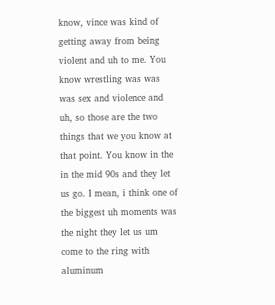know, vince was kind of getting away from being violent and uh to me. You know wrestling was was was sex and violence and uh, so those are the two things that we you know at that point. You know in the in the mid 90s and they let us go. I mean, i think one of the biggest uh moments was the night they let us um come to the ring with aluminum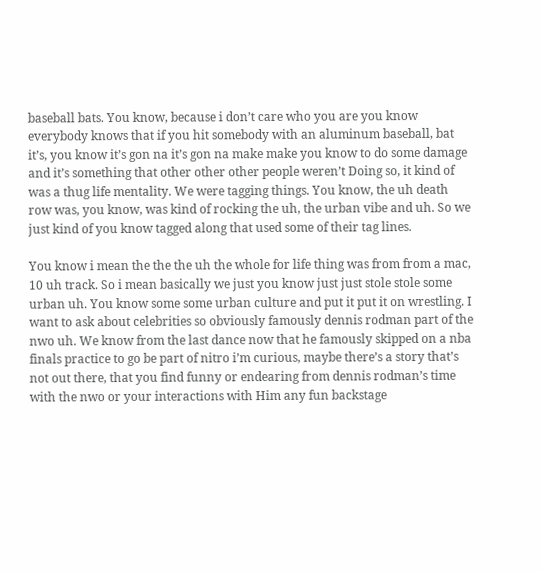baseball bats. You know, because i don’t care who you are you know everybody knows that if you hit somebody with an aluminum baseball, bat it’s, you know it’s gon na it’s gon na make make you know to do some damage and it’s something that other other other people weren’t Doing so, it kind of was a thug life mentality. We were tagging things. You know, the uh death row was, you know, was kind of rocking the uh, the urban vibe and uh. So we just kind of you know tagged along that used some of their tag lines.

You know i mean the the the uh the whole for life thing was from from a mac, 10 uh track. So i mean basically we just you know just just stole stole some urban uh. You know some some urban culture and put it put it on wrestling. I want to ask about celebrities so obviously famously dennis rodman part of the nwo uh. We know from the last dance now that he famously skipped on a nba finals practice to go be part of nitro i’m curious, maybe there’s a story that’s not out there, that you find funny or endearing from dennis rodman’s time with the nwo or your interactions with Him any fun backstage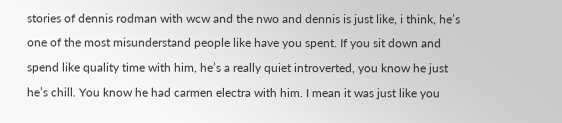stories of dennis rodman with wcw and the nwo and dennis is just like, i think, he’s one of the most misunderstand people like have you spent. If you sit down and spend like quality time with him, he’s a really quiet introverted, you know he just he’s chill. You know he had carmen electra with him. I mean it was just like you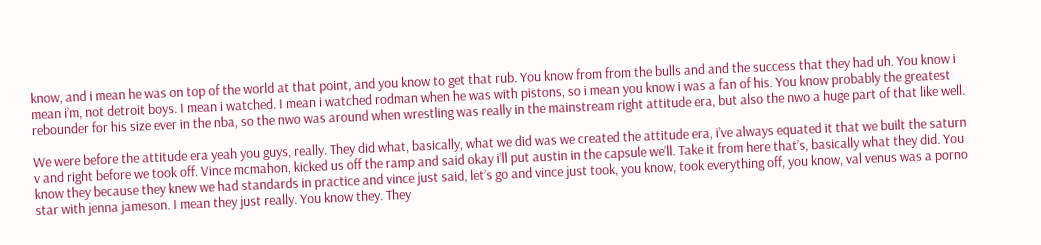know, and i mean he was on top of the world at that point, and you know to get that rub. You know from from the bulls and and the success that they had uh. You know i mean i’m, not detroit boys. I mean i watched. I mean i watched rodman when he was with pistons, so i mean you know i was a fan of his. You know probably the greatest rebounder for his size ever in the nba, so the nwo was around when wrestling was really in the mainstream right attitude era, but also the nwo a huge part of that like well.

We were before the attitude era yeah you guys, really. They did what, basically, what we did was we created the attitude era, i’ve always equated it that we built the saturn v and right before we took off. Vince mcmahon, kicked us off the ramp and said okay i’ll put austin in the capsule we’ll. Take it from here that’s, basically what they did. You know they because they knew we had standards in practice and vince just said, let’s go and vince just took, you know, took everything off, you know, val venus was a porno star with jenna jameson. I mean they just really. You know they. They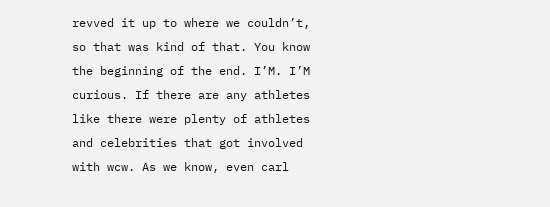revved it up to where we couldn’t, so that was kind of that. You know the beginning of the end. I’M. I’M curious. If there are any athletes like there were plenty of athletes and celebrities that got involved with wcw. As we know, even carl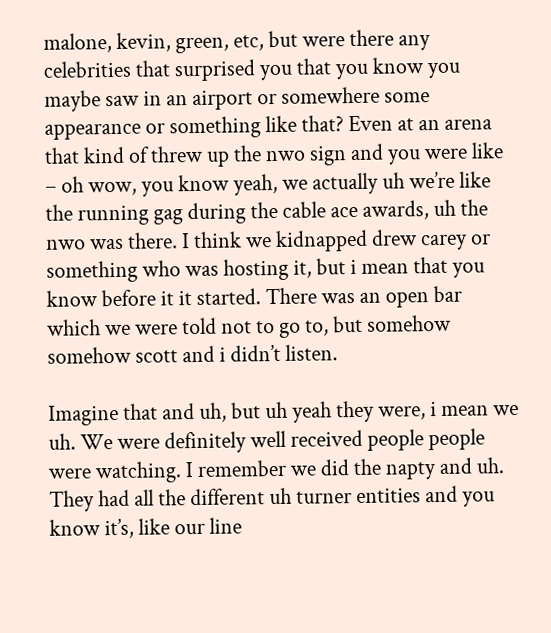malone, kevin, green, etc, but were there any celebrities that surprised you that you know you maybe saw in an airport or somewhere some appearance or something like that? Even at an arena that kind of threw up the nwo sign and you were like – oh wow, you know yeah, we actually uh we’re like the running gag during the cable ace awards, uh the nwo was there. I think we kidnapped drew carey or something who was hosting it, but i mean that you know before it it started. There was an open bar which we were told not to go to, but somehow somehow scott and i didn’t listen.

Imagine that and uh, but uh yeah they were, i mean we uh. We were definitely well received people people were watching. I remember we did the napty and uh. They had all the different uh turner entities and you know it’s, like our line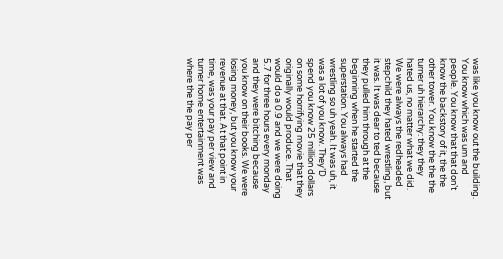was like you know out the building. You know which was um and people. You know that that don’t know the backstory of it, the the other tower. You know the the the turner uh hierarchy: they they hated us, no matter what we did. We were always the redheaded stepchild they hated wrestling, but it was. It was dear to ted because they pulled him through at the beginning when he started the superstation. You always had wrestling so uh yeah. It was uh, it was a lot of you know. They’D spend you know 25 million dollars on some horrifying movie that they originally would produce. That would do a 0.9 and we were doing 5.7 for three hours every monday and they were bitching because you know on their books. We were losing money, but you know your revenue at that. At that point in time, was your pay per view and turner home entertainment was where the the pay per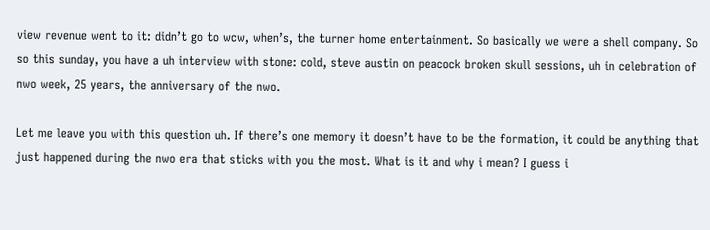view revenue went to it: didn’t go to wcw, when’s, the turner home entertainment. So basically we were a shell company. So so this sunday, you have a uh interview with stone: cold, steve austin on peacock broken skull sessions, uh in celebration of nwo week, 25 years, the anniversary of the nwo.

Let me leave you with this question uh. If there’s one memory it doesn’t have to be the formation, it could be anything that just happened during the nwo era that sticks with you the most. What is it and why i mean? I guess i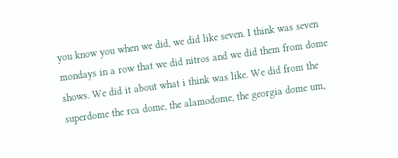you know you when we did, we did like seven. I think was seven mondays in a row that we did nitros and we did them from dome shows. We did it about what i think was like. We did from the superdome the rca dome, the alamodome, the georgia dome um,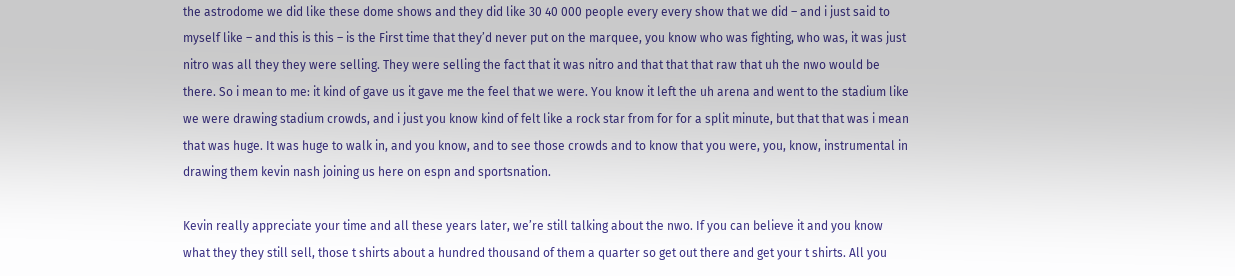the astrodome we did like these dome shows and they did like 30 40 000 people every every show that we did – and i just said to myself like – and this is this – is the First time that they’d never put on the marquee, you know who was fighting, who was, it was just nitro was all they they were selling. They were selling the fact that it was nitro and that that that raw that uh the nwo would be there. So i mean to me: it kind of gave us it gave me the feel that we were. You know it left the uh arena and went to the stadium like we were drawing stadium crowds, and i just you know kind of felt like a rock star from for for a split minute, but that that was i mean that was huge. It was huge to walk in, and you know, and to see those crowds and to know that you were, you, know, instrumental in drawing them kevin nash joining us here on espn and sportsnation.

Kevin really appreciate your time and all these years later, we’re still talking about the nwo. If you can believe it and you know what they they still sell, those t shirts about a hundred thousand of them a quarter so get out there and get your t shirts. All you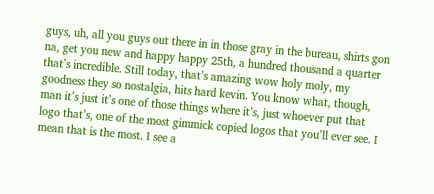guys, uh, all you guys out there in in those gray in the bureau, shirts gon na, get you new and happy happy 25th, a hundred thousand a quarter that’s incredible. Still today, that’s amazing wow holy moly, my goodness they so nostalgia, hits hard kevin. You know what, though, man it’s just it’s one of those things where it’s, just whoever put that logo that’s, one of the most gimmick copied logos that you’ll ever see. I mean that is the most. I see a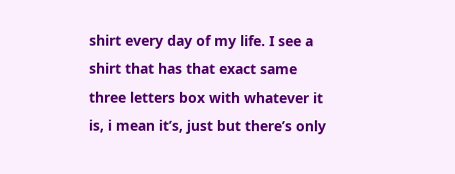shirt every day of my life. I see a shirt that has that exact same three letters box with whatever it is, i mean it’s, just but there’s only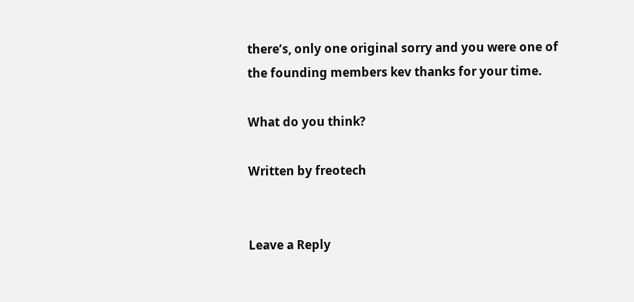there’s, only one original sorry and you were one of the founding members kev thanks for your time.

What do you think?

Written by freotech


Leave a Reply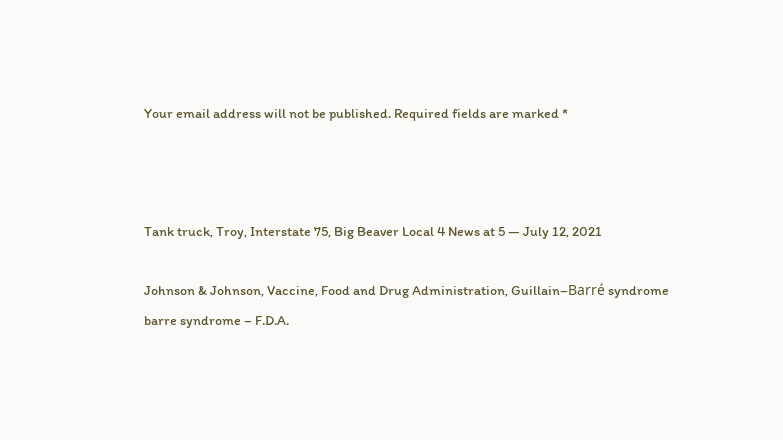Your email address will not be published. Required fields are marked *



Tank truck, Troy, Interstate 75, Big Beaver Local 4 News at 5 — July 12, 2021

Johnson & Johnson, Vaccine, Food and Drug Administration, Guillain–Barré syndrome barre syndrome – F.D.A.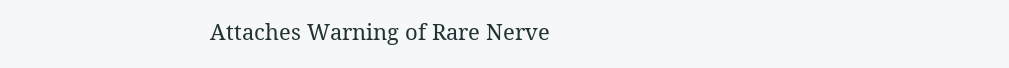Attaches Warning of Rare Nerve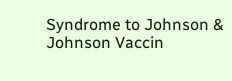Syndrome to Johnson & Johnson Vaccin